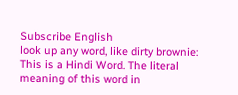Subscribe English
look up any word, like dirty brownie:
This is a Hindi Word. The literal meaning of this word in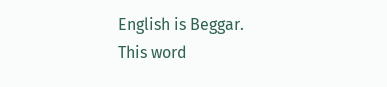English is Beggar.
This word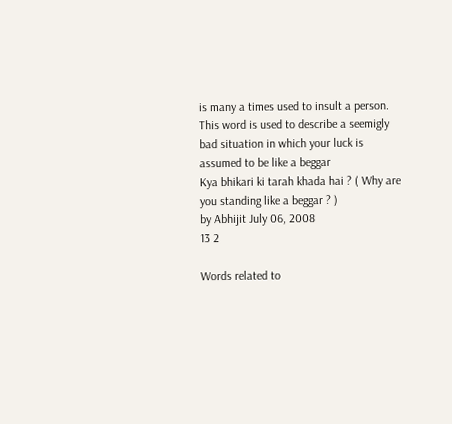is many a times used to insult a person.
This word is used to describe a seemigly bad situation in which your luck is assumed to be like a beggar
Kya bhikari ki tarah khada hai ? ( Why are you standing like a beggar ? )
by Abhijit July 06, 2008
13 2

Words related to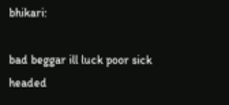bhikari:

bad beggar ill luck poor sick headed